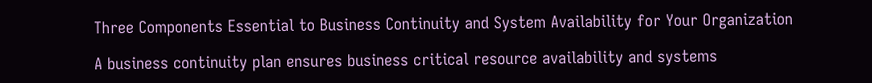Three Components Essential to Business Continuity and System Availability for Your Organization

A business continuity plan ensures business critical resource availability and systems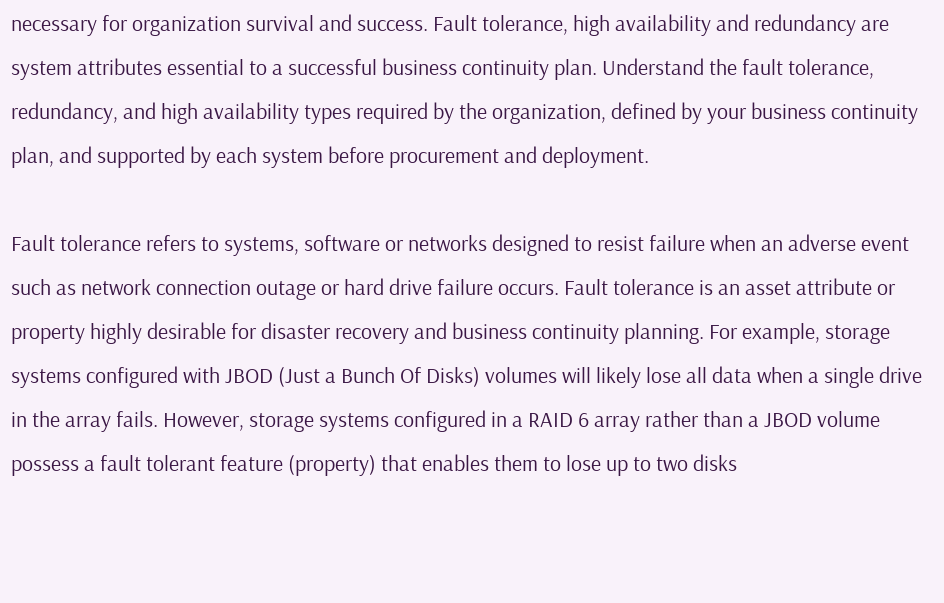necessary for organization survival and success. Fault tolerance, high availability and redundancy are system attributes essential to a successful business continuity plan. Understand the fault tolerance, redundancy, and high availability types required by the organization, defined by your business continuity plan, and supported by each system before procurement and deployment.

Fault tolerance refers to systems, software or networks designed to resist failure when an adverse event such as network connection outage or hard drive failure occurs. Fault tolerance is an asset attribute or property highly desirable for disaster recovery and business continuity planning. For example, storage systems configured with JBOD (Just a Bunch Of Disks) volumes will likely lose all data when a single drive in the array fails. However, storage systems configured in a RAID 6 array rather than a JBOD volume possess a fault tolerant feature (property) that enables them to lose up to two disks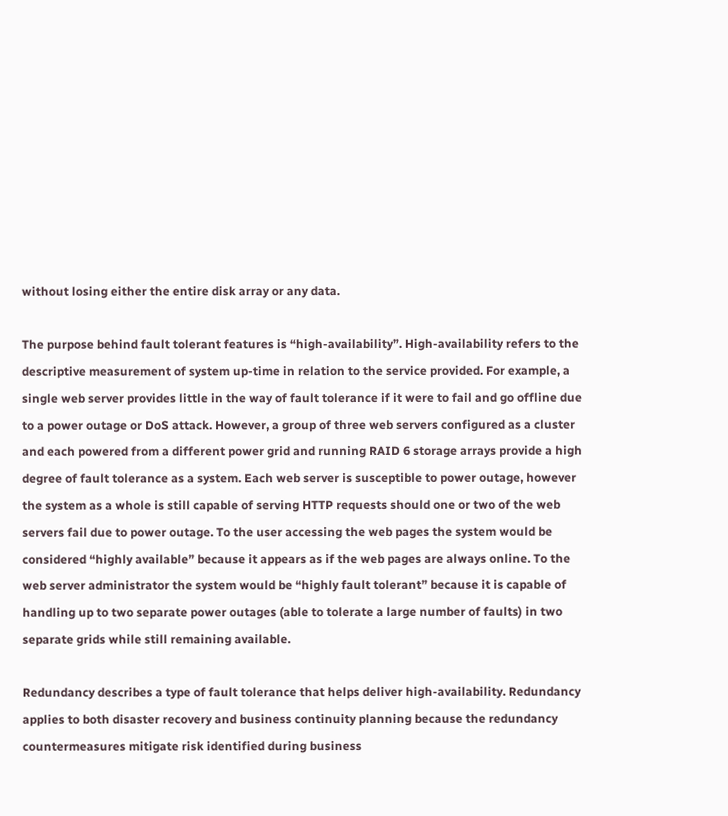without losing either the entire disk array or any data.

The purpose behind fault tolerant features is “high-availability”. High-availability refers to the descriptive measurement of system up-time in relation to the service provided. For example, a single web server provides little in the way of fault tolerance if it were to fail and go offline due to a power outage or DoS attack. However, a group of three web servers configured as a cluster and each powered from a different power grid and running RAID 6 storage arrays provide a high degree of fault tolerance as a system. Each web server is susceptible to power outage, however the system as a whole is still capable of serving HTTP requests should one or two of the web servers fail due to power outage. To the user accessing the web pages the system would be considered “highly available” because it appears as if the web pages are always online. To the web server administrator the system would be “highly fault tolerant” because it is capable of handling up to two separate power outages (able to tolerate a large number of faults) in two separate grids while still remaining available.

Redundancy describes a type of fault tolerance that helps deliver high-availability. Redundancy applies to both disaster recovery and business continuity planning because the redundancy countermeasures mitigate risk identified during business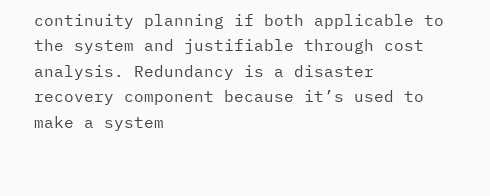continuity planning if both applicable to the system and justifiable through cost analysis. Redundancy is a disaster recovery component because it’s used to make a system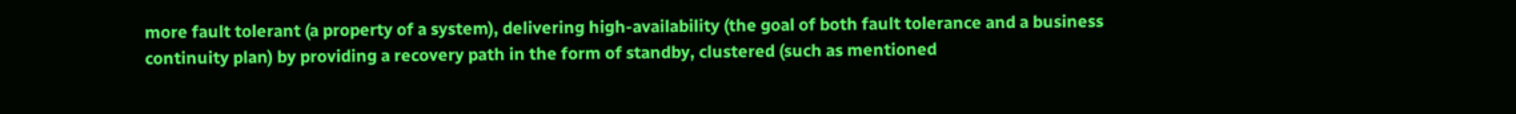more fault tolerant (a property of a system), delivering high-availability (the goal of both fault tolerance and a business continuity plan) by providing a recovery path in the form of standby, clustered (such as mentioned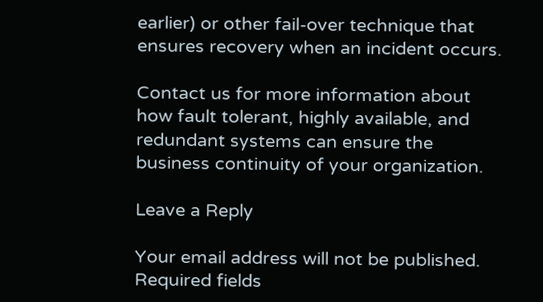earlier) or other fail-over technique that ensures recovery when an incident occurs.

Contact us for more information about how fault tolerant, highly available, and redundant systems can ensure the business continuity of your organization.

Leave a Reply

Your email address will not be published. Required fields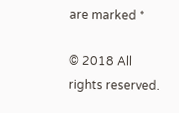are marked *

© 2018 All rights reserved.